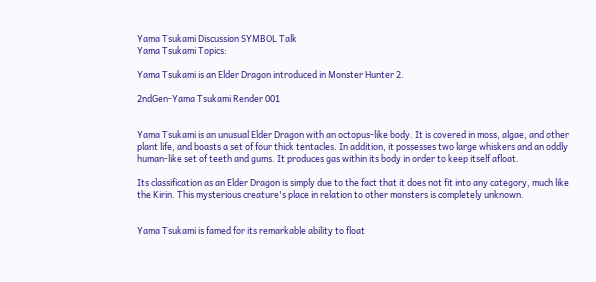Yama Tsukami Discussion SYMBOL Talk
Yama Tsukami Topics:

Yama Tsukami is an Elder Dragon introduced in Monster Hunter 2.

2ndGen-Yama Tsukami Render 001


Yama Tsukami is an unusual Elder Dragon with an octopus-like body. It is covered in moss, algae, and other plant life, and boasts a set of four thick tentacles. In addition, it possesses two large whiskers and an oddly human-like set of teeth and gums. It produces gas within its body in order to keep itself afloat.

Its classification as an Elder Dragon is simply due to the fact that it does not fit into any category, much like the Kirin. This mysterious creature's place in relation to other monsters is completely unknown.


Yama Tsukami is famed for its remarkable ability to float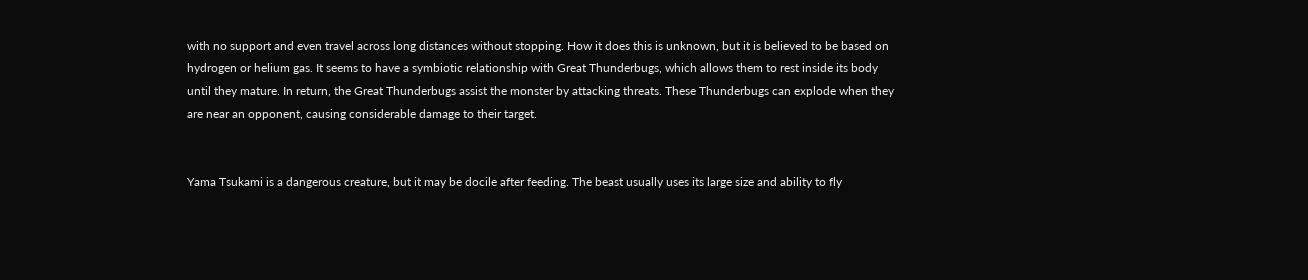with no support and even travel across long distances without stopping. How it does this is unknown, but it is believed to be based on hydrogen or helium gas. It seems to have a symbiotic relationship with Great Thunderbugs, which allows them to rest inside its body until they mature. In return, the Great Thunderbugs assist the monster by attacking threats. These Thunderbugs can explode when they are near an opponent, causing considerable damage to their target.


Yama Tsukami is a dangerous creature, but it may be docile after feeding. The beast usually uses its large size and ability to fly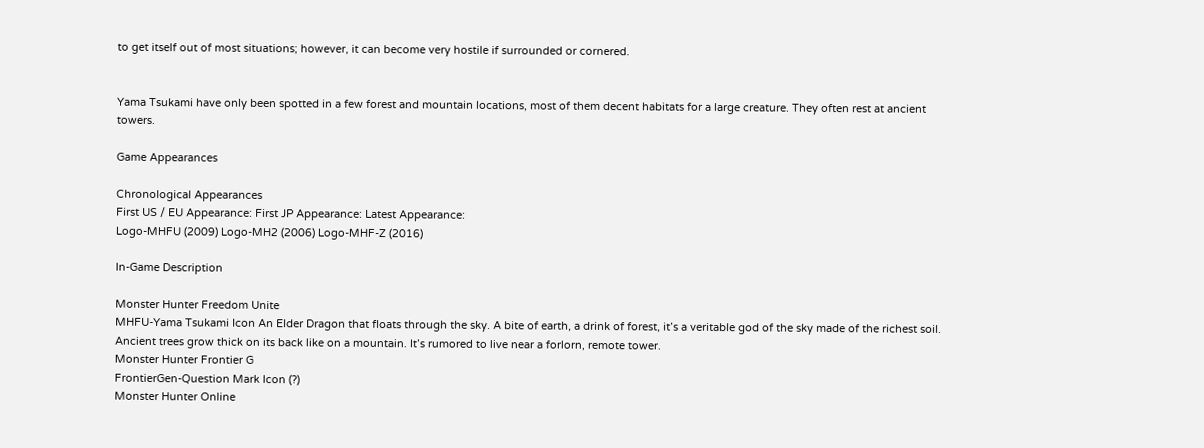to get itself out of most situations; however, it can become very hostile if surrounded or cornered.


Yama Tsukami have only been spotted in a few forest and mountain locations, most of them decent habitats for a large creature. They often rest at ancient towers.

Game Appearances

Chronological Appearances
First US / EU Appearance: First JP Appearance: Latest Appearance:
Logo-MHFU (2009) Logo-MH2 (2006) Logo-MHF-Z (2016)

In-Game Description

Monster Hunter Freedom Unite
MHFU-Yama Tsukami Icon An Elder Dragon that floats through the sky. A bite of earth, a drink of forest, it’s a veritable god of the sky made of the richest soil. Ancient trees grow thick on its back like on a mountain. It’s rumored to live near a forlorn, remote tower.
Monster Hunter Frontier G
FrontierGen-Question Mark Icon (?)
Monster Hunter Online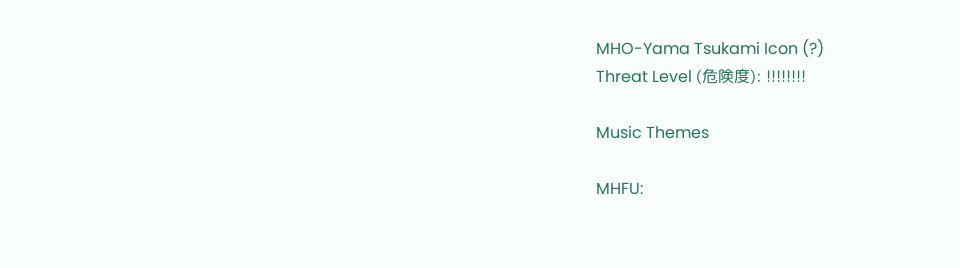MHO-Yama Tsukami Icon (?)
Threat Level (危険度): !!!!!!!!

Music Themes

MHFU: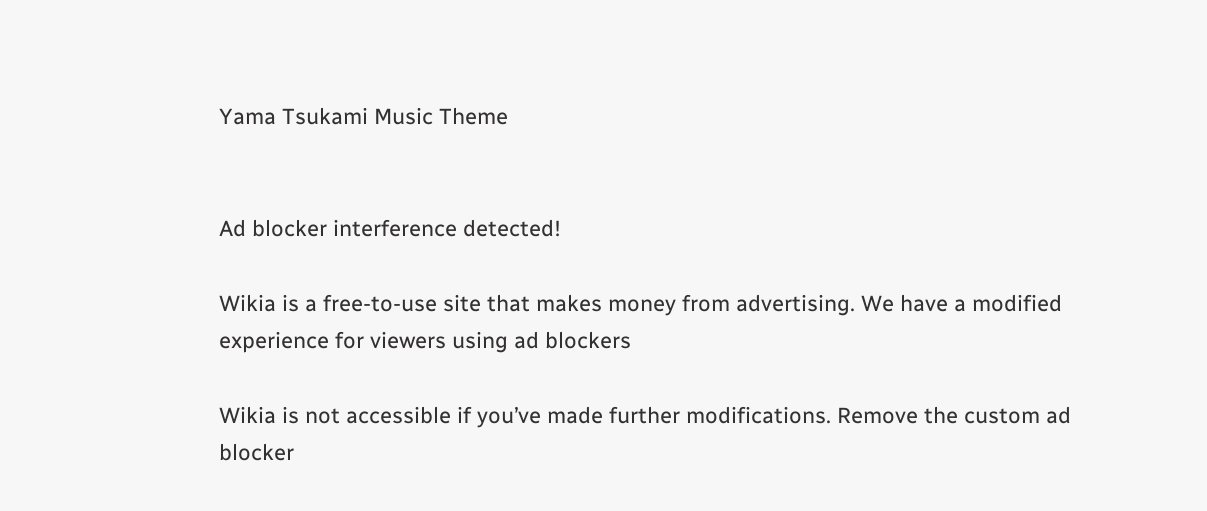Yama Tsukami Music Theme


Ad blocker interference detected!

Wikia is a free-to-use site that makes money from advertising. We have a modified experience for viewers using ad blockers

Wikia is not accessible if you’ve made further modifications. Remove the custom ad blocker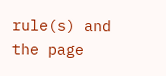rule(s) and the page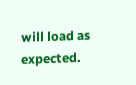will load as expected.